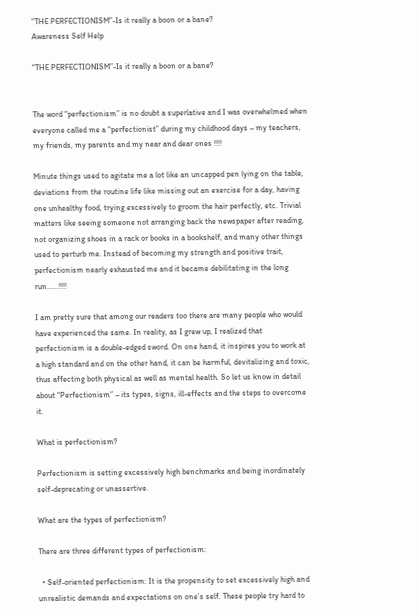“THE PERFECTIONISM”-Is it really a boon or a bane?
Awareness Self Help

“THE PERFECTIONISM”-Is it really a boon or a bane?


The word “perfectionism” is no doubt a superlative and I was overwhelmed when everyone called me a “perfectionist” during my childhood days – my teachers, my friends, my parents and my near and dear ones !!!!

Minute things used to agitate me a lot like an uncapped pen lying on the table, deviations from the routine life like missing out an exercise for a day, having one unhealthy food, trying excessively to groom the hair perfectly, etc. Trivial matters like seeing someone not arranging back the newspaper after reading, not organizing shoes in a rack or books in a bookshelf, and many other things used to perturb me. Instead of becoming my strength and positive trait, perfectionism nearly exhausted me and it became debilitating in the long run……!!!!

I am pretty sure that among our readers too there are many people who would have experienced the same. In reality, as I grew up, I realized that perfectionism is a double-edged sword. On one hand, it inspires you to work at a high standard and on the other hand, it can be harmful, devitalizing and toxic, thus affecting both physical as well as mental health. So let us know in detail about “Perfectionism” – its types, signs, ill-effects and the steps to overcome it.

What is perfectionism?

Perfectionism is setting excessively high benchmarks and being inordinately self-deprecating or unassertive.

What are the types of perfectionism?

There are three different types of perfectionism:

  • Self-oriented perfectionism: It is the propensity to set excessively high and unrealistic demands and expectations on one’s self. These people try hard to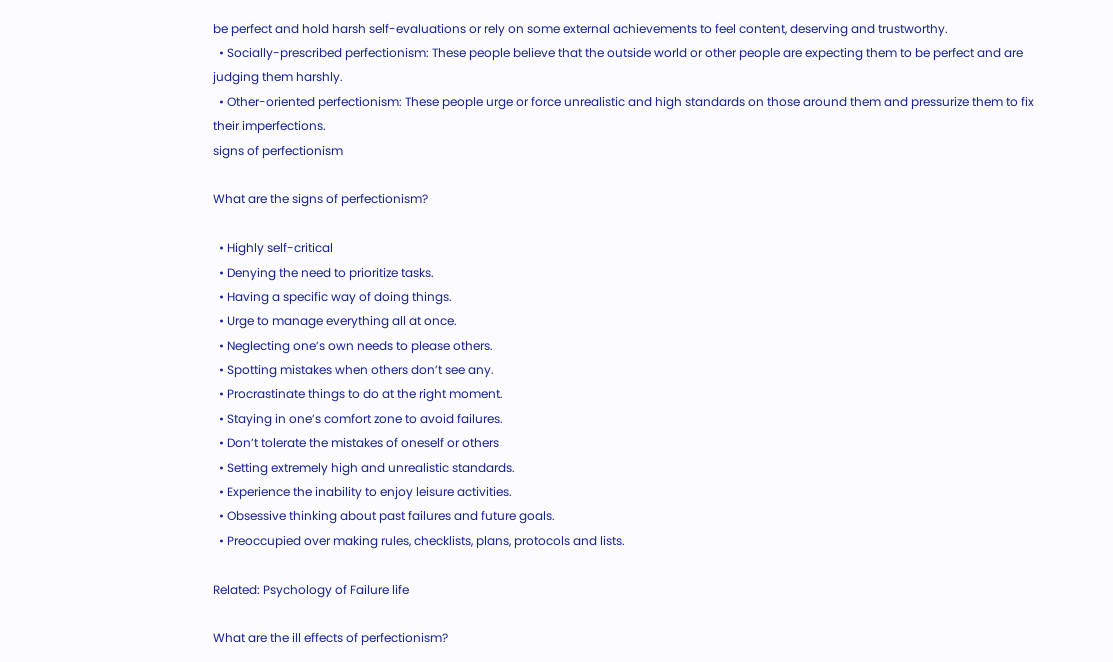be perfect and hold harsh self-evaluations or rely on some external achievements to feel content, deserving and trustworthy.
  • Socially-prescribed perfectionism: These people believe that the outside world or other people are expecting them to be perfect and are judging them harshly.
  • Other-oriented perfectionism: These people urge or force unrealistic and high standards on those around them and pressurize them to fix their imperfections.
signs of perfectionism

What are the signs of perfectionism?

  • Highly self-critical
  • Denying the need to prioritize tasks.
  • Having a specific way of doing things.
  • Urge to manage everything all at once.
  • Neglecting one’s own needs to please others.
  • Spotting mistakes when others don’t see any.
  • Procrastinate things to do at the right moment.
  • Staying in one’s comfort zone to avoid failures.
  • Don’t tolerate the mistakes of oneself or others
  • Setting extremely high and unrealistic standards.
  • Experience the inability to enjoy leisure activities.
  • Obsessive thinking about past failures and future goals.
  • Preoccupied over making rules, checklists, plans, protocols and lists.

Related: Psychology of Failure life

What are the ill effects of perfectionism?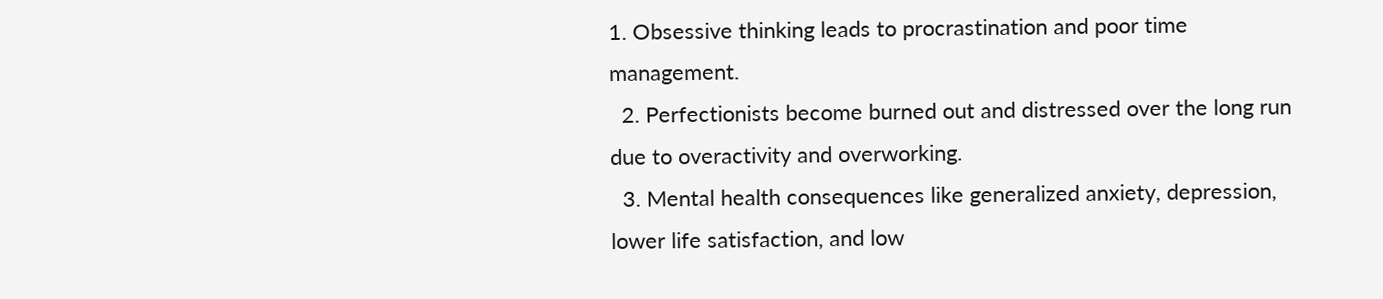1. Obsessive thinking leads to procrastination and poor time management.
  2. Perfectionists become burned out and distressed over the long run due to overactivity and overworking.
  3. Mental health consequences like generalized anxiety, depression, lower life satisfaction, and low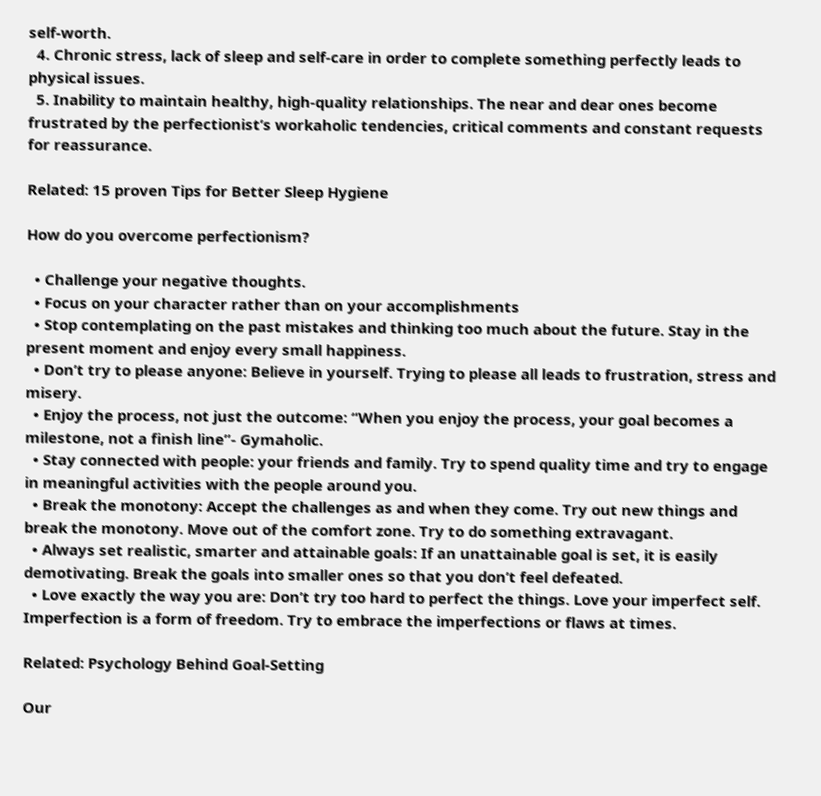self-worth.
  4. Chronic stress, lack of sleep and self-care in order to complete something perfectly leads to physical issues.
  5. Inability to maintain healthy, high-quality relationships. The near and dear ones become frustrated by the perfectionist’s workaholic tendencies, critical comments and constant requests for reassurance.

Related: 15 proven Tips for Better Sleep Hygiene

How do you overcome perfectionism?

  • Challenge your negative thoughts.
  • Focus on your character rather than on your accomplishments
  • Stop contemplating on the past mistakes and thinking too much about the future. Stay in the present moment and enjoy every small happiness.
  • Don’t try to please anyone: Believe in yourself. Trying to please all leads to frustration, stress and misery.
  • Enjoy the process, not just the outcome: “When you enjoy the process, your goal becomes a milestone, not a finish line”- Gymaholic.
  • Stay connected with people: your friends and family. Try to spend quality time and try to engage in meaningful activities with the people around you.
  • Break the monotony: Accept the challenges as and when they come. Try out new things and break the monotony. Move out of the comfort zone. Try to do something extravagant.
  • Always set realistic, smarter and attainable goals: If an unattainable goal is set, it is easily demotivating. Break the goals into smaller ones so that you don’t feel defeated.
  • Love exactly the way you are: Don’t try too hard to perfect the things. Love your imperfect self. Imperfection is a form of freedom. Try to embrace the imperfections or flaws at times.

Related: Psychology Behind Goal-Setting

Our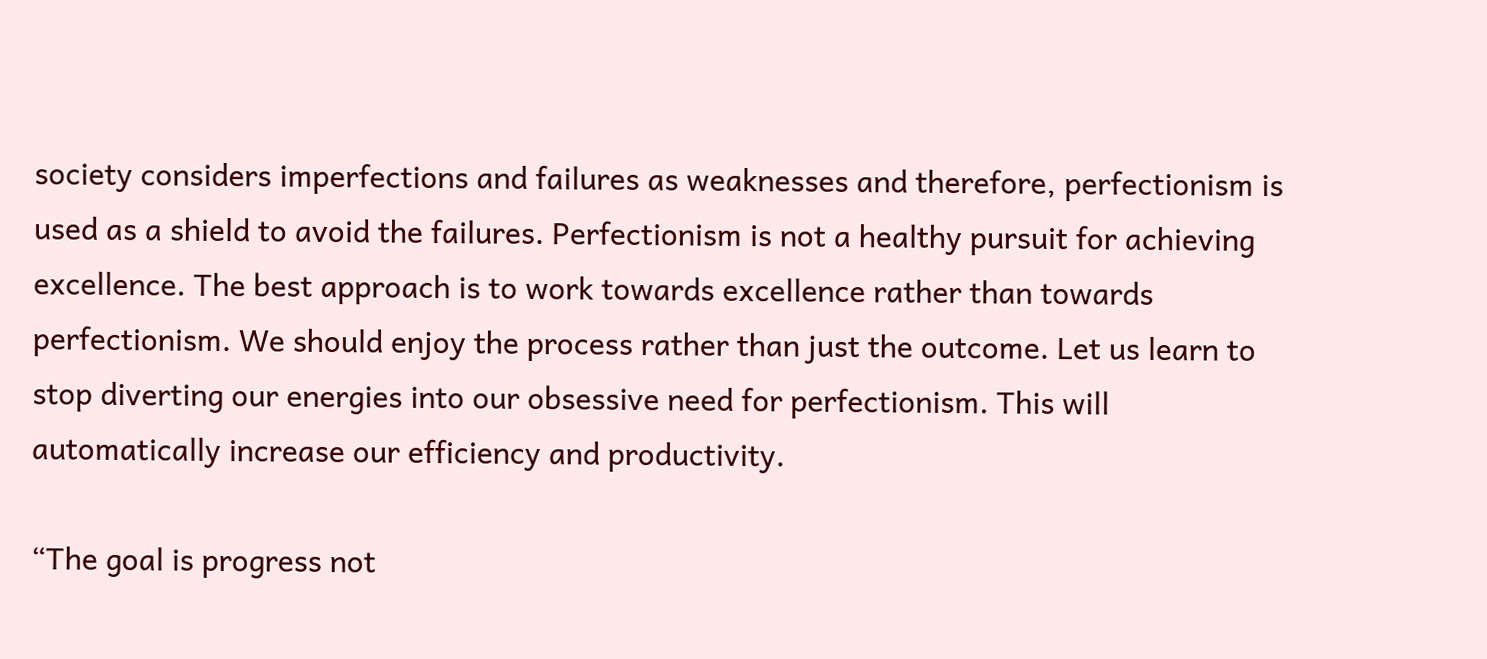society considers imperfections and failures as weaknesses and therefore, perfectionism is used as a shield to avoid the failures. Perfectionism is not a healthy pursuit for achieving excellence. The best approach is to work towards excellence rather than towards perfectionism. We should enjoy the process rather than just the outcome. Let us learn to stop diverting our energies into our obsessive need for perfectionism. This will automatically increase our efficiency and productivity.

“The goal is progress not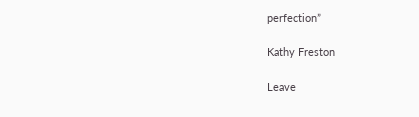perfection”

Kathy Freston

Leave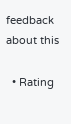feedback about this

  • Rating